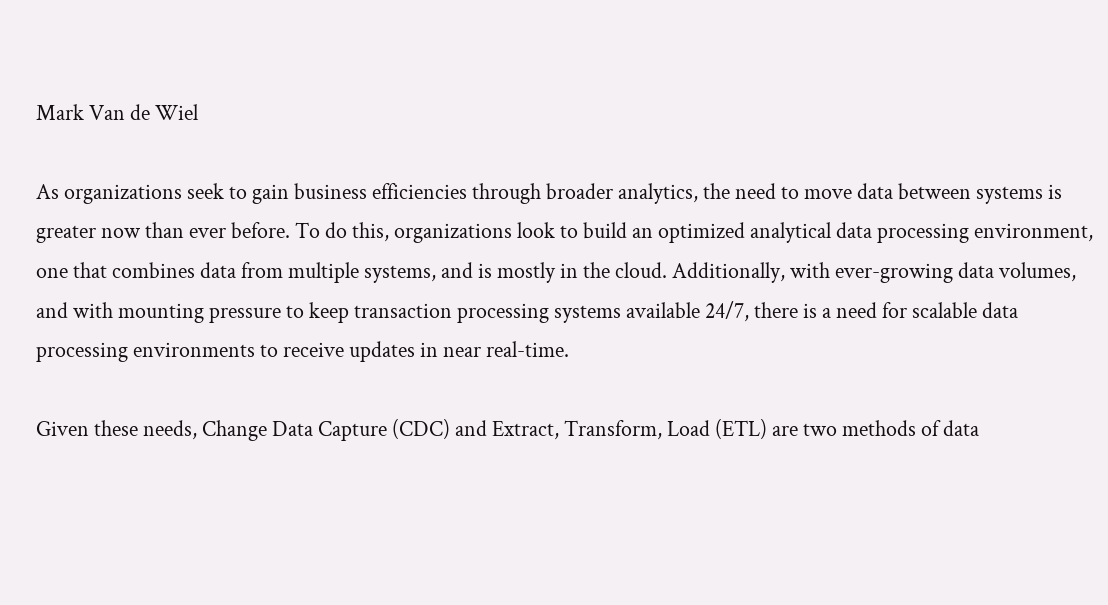Mark Van de Wiel

As organizations seek to gain business efficiencies through broader analytics, the need to move data between systems is greater now than ever before. To do this, organizations look to build an optimized analytical data processing environment, one that combines data from multiple systems, and is mostly in the cloud. Additionally, with ever-growing data volumes, and with mounting pressure to keep transaction processing systems available 24/7, there is a need for scalable data processing environments to receive updates in near real-time.

Given these needs, Change Data Capture (CDC) and Extract, Transform, Load (ETL) are two methods of data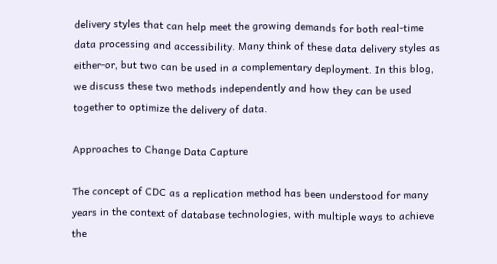delivery styles that can help meet the growing demands for both real-time data processing and accessibility. Many think of these data delivery styles as either-or, but two can be used in a complementary deployment. In this blog, we discuss these two methods independently and how they can be used together to optimize the delivery of data.

Approaches to Change Data Capture

The concept of CDC as a replication method has been understood for many years in the context of database technologies, with multiple ways to achieve the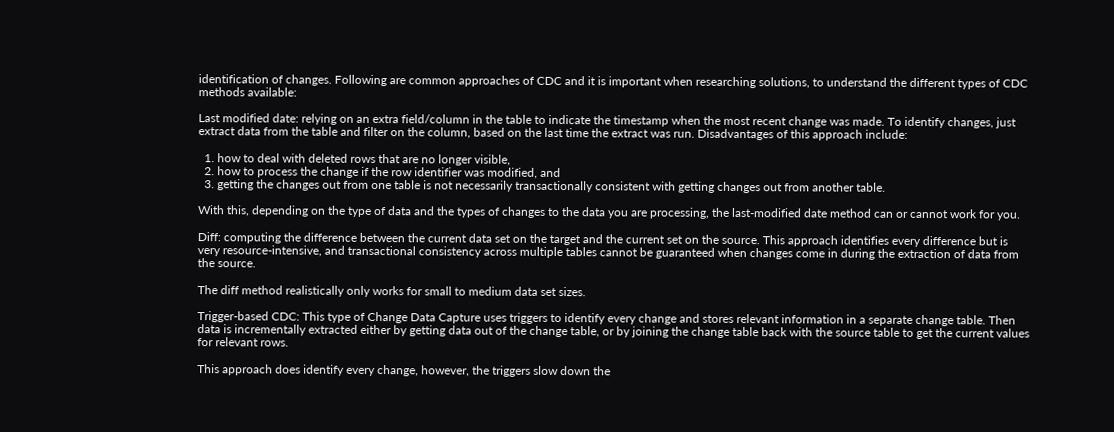identification of changes. Following are common approaches of CDC and it is important when researching solutions, to understand the different types of CDC methods available:

Last modified date: relying on an extra field/column in the table to indicate the timestamp when the most recent change was made. To identify changes, just extract data from the table and filter on the column, based on the last time the extract was run. Disadvantages of this approach include:

  1. how to deal with deleted rows that are no longer visible,
  2. how to process the change if the row identifier was modified, and
  3. getting the changes out from one table is not necessarily transactionally consistent with getting changes out from another table.

With this, depending on the type of data and the types of changes to the data you are processing, the last-modified date method can or cannot work for you.

Diff: computing the difference between the current data set on the target and the current set on the source. This approach identifies every difference but is very resource-intensive, and transactional consistency across multiple tables cannot be guaranteed when changes come in during the extraction of data from the source.

The diff method realistically only works for small to medium data set sizes.

Trigger-based CDC: This type of Change Data Capture uses triggers to identify every change and stores relevant information in a separate change table. Then data is incrementally extracted either by getting data out of the change table, or by joining the change table back with the source table to get the current values for relevant rows.

This approach does identify every change, however, the triggers slow down the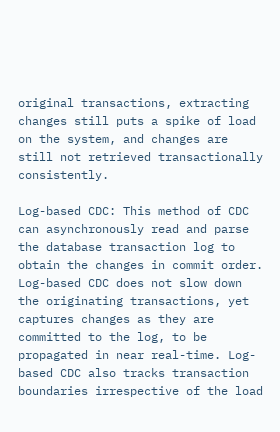original transactions, extracting changes still puts a spike of load on the system, and changes are still not retrieved transactionally consistently.

Log-based CDC: This method of CDC can asynchronously read and parse the database transaction log to obtain the changes in commit order. Log-based CDC does not slow down the originating transactions, yet captures changes as they are committed to the log, to be propagated in near real-time. Log-based CDC also tracks transaction boundaries irrespective of the load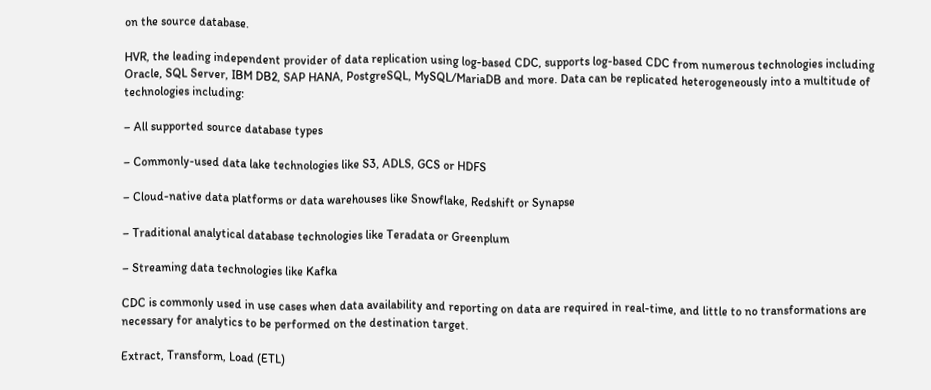on the source database.

HVR, the leading independent provider of data replication using log-based CDC, supports log-based CDC from numerous technologies including Oracle, SQL Server, IBM DB2, SAP HANA, PostgreSQL, MySQL/MariaDB and more. Data can be replicated heterogeneously into a multitude of technologies including:

– All supported source database types

– Commonly-used data lake technologies like S3, ADLS, GCS or HDFS

– Cloud-native data platforms or data warehouses like Snowflake, Redshift or Synapse

– Traditional analytical database technologies like Teradata or Greenplum

– Streaming data technologies like Kafka

CDC is commonly used in use cases when data availability and reporting on data are required in real-time, and little to no transformations are necessary for analytics to be performed on the destination target.

Extract, Transform, Load (ETL)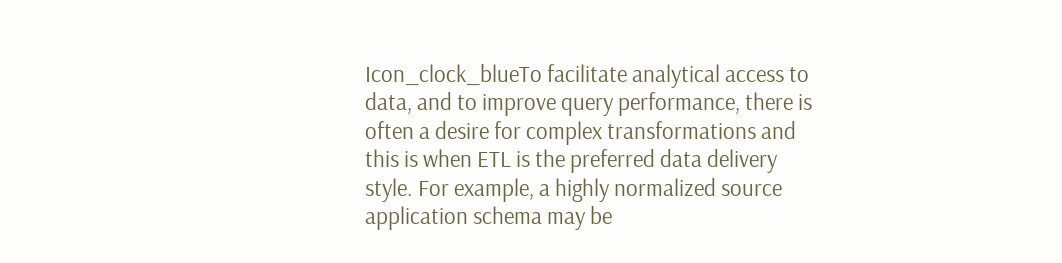Icon_clock_blueTo facilitate analytical access to data, and to improve query performance, there is often a desire for complex transformations and this is when ETL is the preferred data delivery style. For example, a highly normalized source application schema may be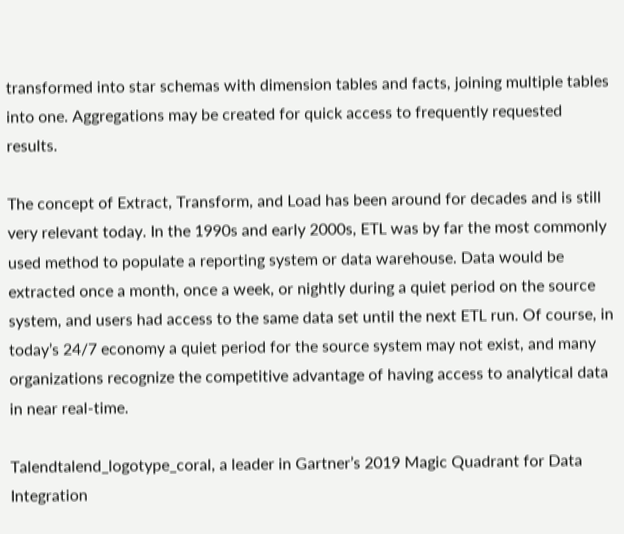transformed into star schemas with dimension tables and facts, joining multiple tables into one. Aggregations may be created for quick access to frequently requested results.

The concept of Extract, Transform, and Load has been around for decades and is still very relevant today. In the 1990s and early 2000s, ETL was by far the most commonly used method to populate a reporting system or data warehouse. Data would be extracted once a month, once a week, or nightly during a quiet period on the source system, and users had access to the same data set until the next ETL run. Of course, in today’s 24/7 economy a quiet period for the source system may not exist, and many organizations recognize the competitive advantage of having access to analytical data in near real-time.

Talendtalend_logotype_coral, a leader in Gartner’s 2019 Magic Quadrant for Data Integration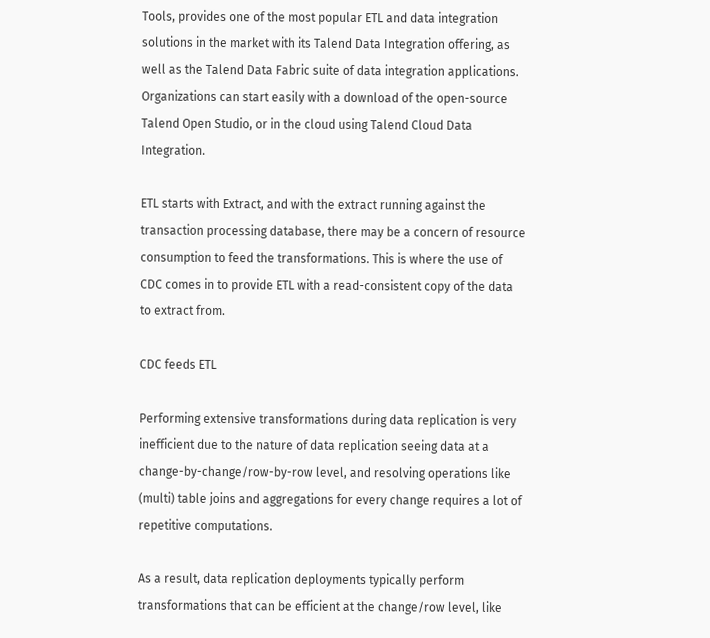Tools, provides one of the most popular ETL and data integration solutions in the market with its Talend Data Integration offering, as well as the Talend Data Fabric suite of data integration applications. Organizations can start easily with a download of the open-source Talend Open Studio, or in the cloud using Talend Cloud Data Integration.

ETL starts with Extract, and with the extract running against the transaction processing database, there may be a concern of resource consumption to feed the transformations. This is where the use of CDC comes in to provide ETL with a read-consistent copy of the data to extract from.

CDC feeds ETL

Performing extensive transformations during data replication is very inefficient due to the nature of data replication seeing data at a change-by-change/row-by-row level, and resolving operations like (multi) table joins and aggregations for every change requires a lot of repetitive computations.

As a result, data replication deployments typically perform transformations that can be efficient at the change/row level, like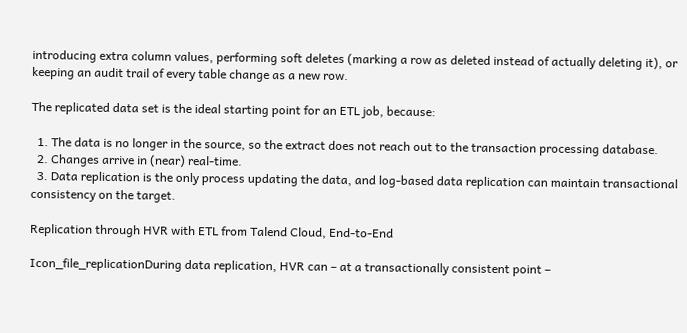introducing extra column values, performing soft deletes (marking a row as deleted instead of actually deleting it), or keeping an audit trail of every table change as a new row.

The replicated data set is the ideal starting point for an ETL job, because:

  1. The data is no longer in the source, so the extract does not reach out to the transaction processing database.
  2. Changes arrive in (near) real-time.
  3. Data replication is the only process updating the data, and log-based data replication can maintain transactional consistency on the target.

Replication through HVR with ETL from Talend Cloud, End-to-End

Icon_file_replicationDuring data replication, HVR can – at a transactionally consistent point –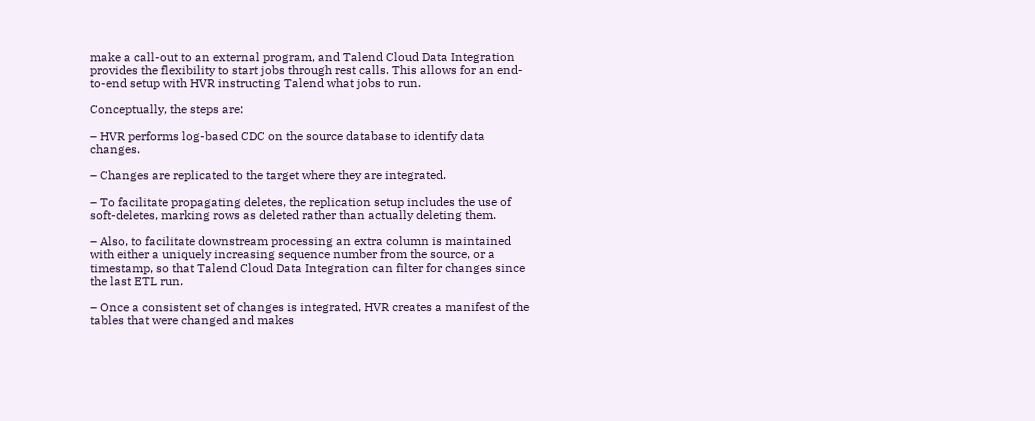make a call-out to an external program, and Talend Cloud Data Integration provides the flexibility to start jobs through rest calls. This allows for an end-to-end setup with HVR instructing Talend what jobs to run.

Conceptually, the steps are:

– HVR performs log-based CDC on the source database to identify data changes.

– Changes are replicated to the target where they are integrated.

– To facilitate propagating deletes, the replication setup includes the use of soft-deletes, marking rows as deleted rather than actually deleting them.

– Also, to facilitate downstream processing an extra column is maintained with either a uniquely increasing sequence number from the source, or a timestamp, so that Talend Cloud Data Integration can filter for changes since the last ETL run.

– Once a consistent set of changes is integrated, HVR creates a manifest of the tables that were changed and makes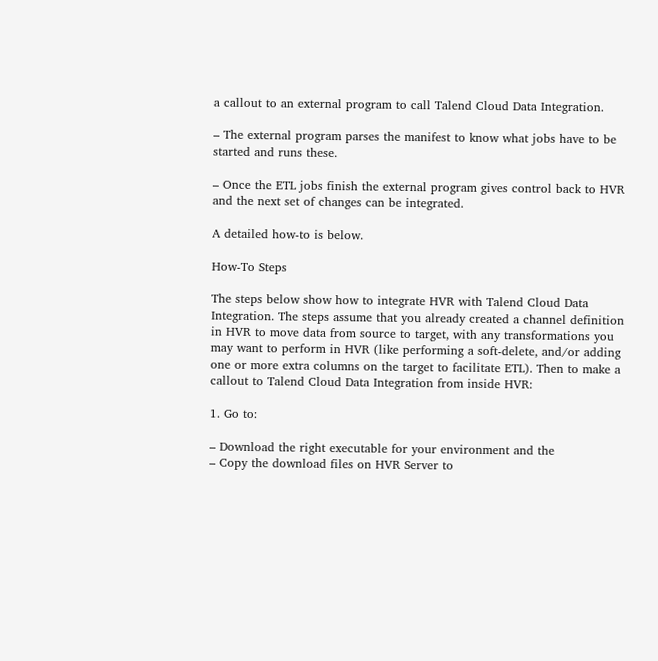a callout to an external program to call Talend Cloud Data Integration.

– The external program parses the manifest to know what jobs have to be started and runs these.

– Once the ETL jobs finish the external program gives control back to HVR and the next set of changes can be integrated.

A detailed how-to is below.

How-To Steps

The steps below show how to integrate HVR with Talend Cloud Data Integration. The steps assume that you already created a channel definition in HVR to move data from source to target, with any transformations you may want to perform in HVR (like performing a soft-delete, and/or adding one or more extra columns on the target to facilitate ETL). Then to make a callout to Talend Cloud Data Integration from inside HVR:

1. Go to:

– Download the right executable for your environment and the
– Copy the download files on HVR Server to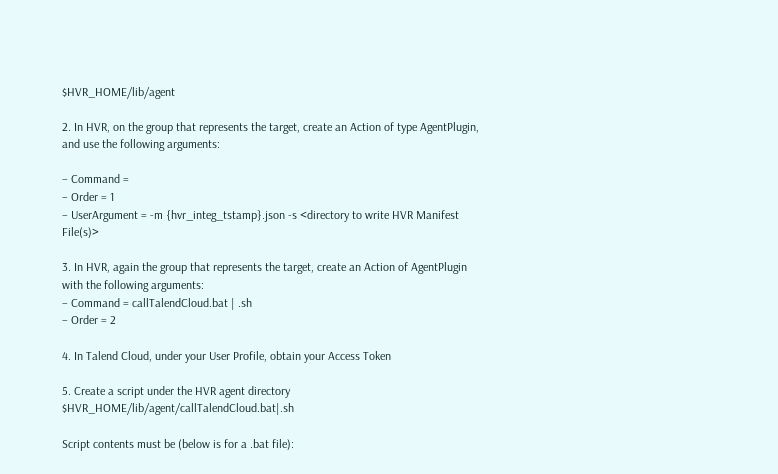$HVR_HOME/lib/agent

2. In HVR, on the group that represents the target, create an Action of type AgentPlugin, and use the following arguments:

– Command =
– Order = 1
– UserArgument = -m {hvr_integ_tstamp}.json -s <directory to write HVR Manifest File(s)>

3. In HVR, again the group that represents the target, create an Action of AgentPlugin with the following arguments:
– Command = callTalendCloud.bat | .sh
– Order = 2

4. In Talend Cloud, under your User Profile, obtain your Access Token

5. Create a script under the HVR agent directory $HVR_HOME/lib/agent/callTalendCloud.bat|.sh

Script contents must be (below is for a .bat file):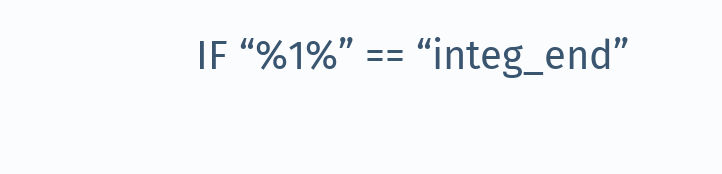IF “%1%” == “integ_end”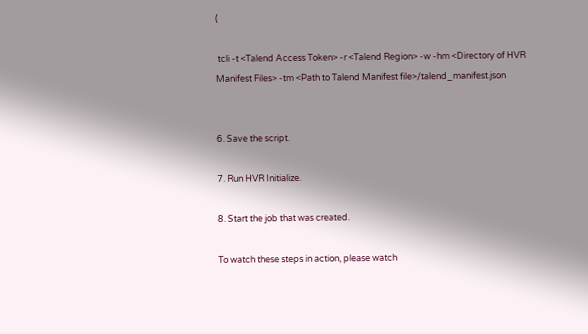(

 tcli -t <Talend Access Token> -r <Talend Region> -w -hm <Directory of HVR Manifest Files> -tm <Path to Talend Manifest file>/talend_manifest.json


6. Save the script.

7. Run HVR Initialize.

8. Start the job that was created.

To watch these steps in action, please watch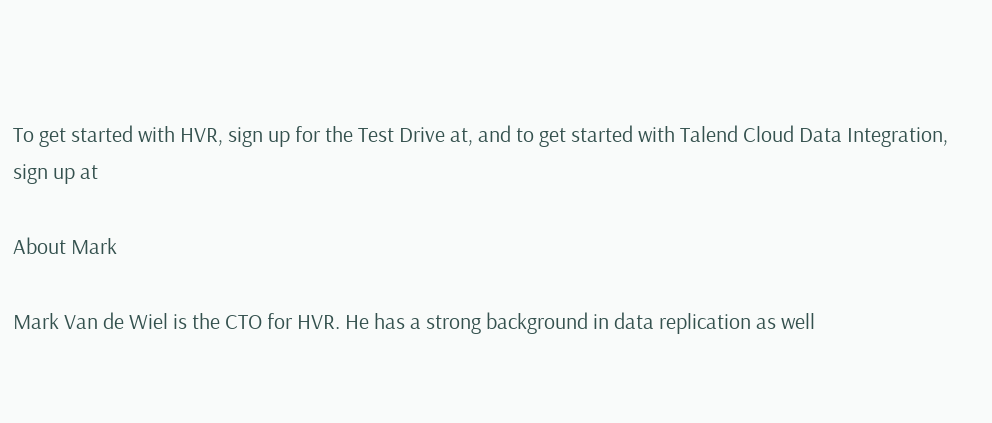To get started with HVR, sign up for the Test Drive at, and to get started with Talend Cloud Data Integration, sign up at

About Mark

Mark Van de Wiel is the CTO for HVR. He has a strong background in data replication as well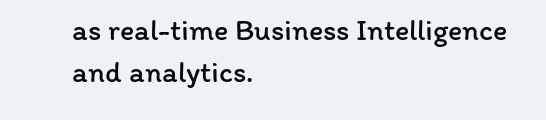as real-time Business Intelligence and analytics.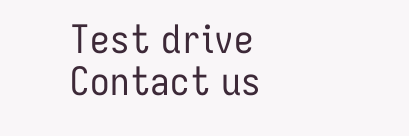Test drive
Contact us